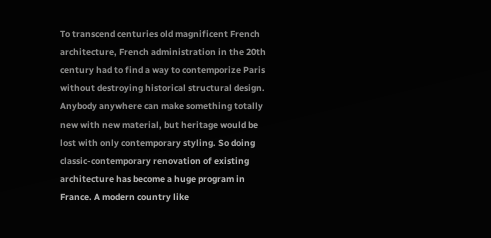To transcend centuries old magnificent French architecture, French administration in the 20th century had to find a way to contemporize Paris without destroying historical structural design. Anybody anywhere can make something totally new with new material, but heritage would be lost with only contemporary styling. So doing classic-contemporary renovation of existing architecture has become a huge program in France. A modern country like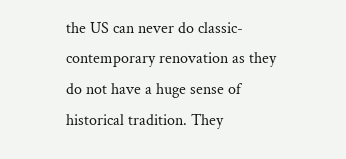the US can never do classic-contemporary renovation as they do not have a huge sense of historical tradition. They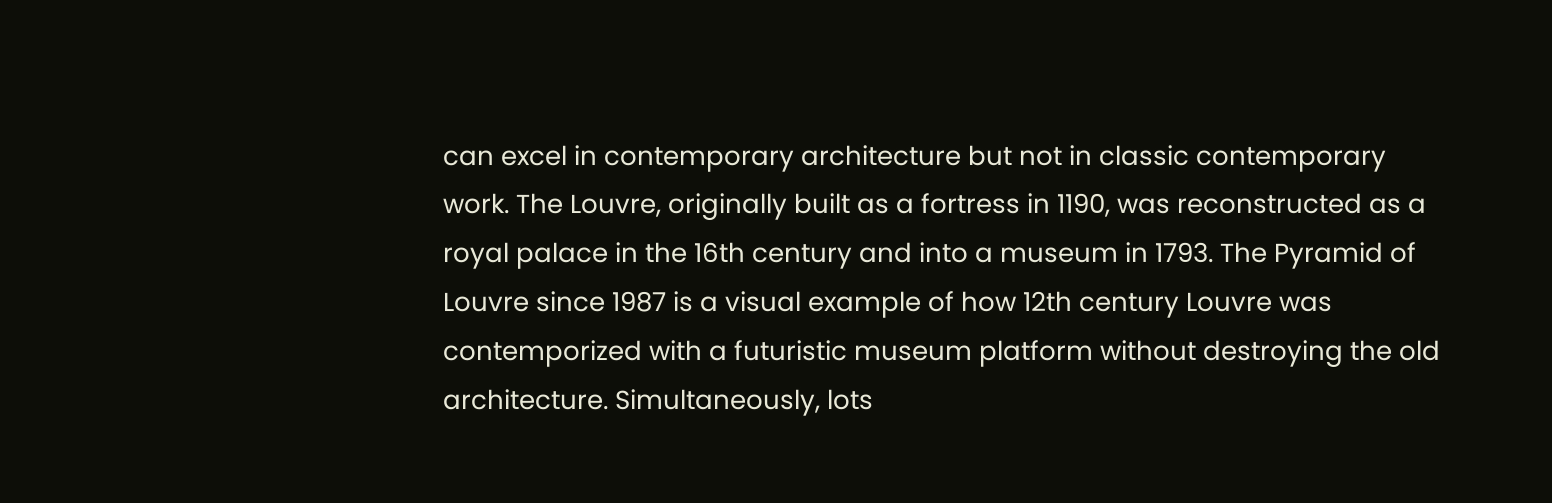can excel in contemporary architecture but not in classic contemporary work. The Louvre, originally built as a fortress in 1190, was reconstructed as a royal palace in the 16th century and into a museum in 1793. The Pyramid of Louvre since 1987 is a visual example of how 12th century Louvre was contemporized with a futuristic museum platform without destroying the old architecture. Simultaneously, lots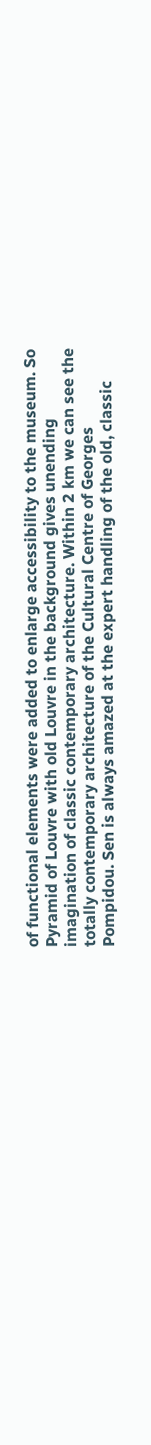of functional elements were added to enlarge accessibility to the museum. So Pyramid of Louvre with old Louvre in the background gives unending imagination of classic contemporary architecture. Within 2 km we can see the totally contemporary architecture of the Cultural Centre of Georges Pompidou. Sen is always amazed at the expert handling of the old, classic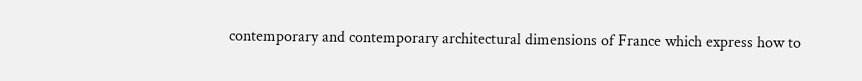contemporary and contemporary architectural dimensions of France which express how to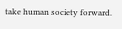take human society forward.